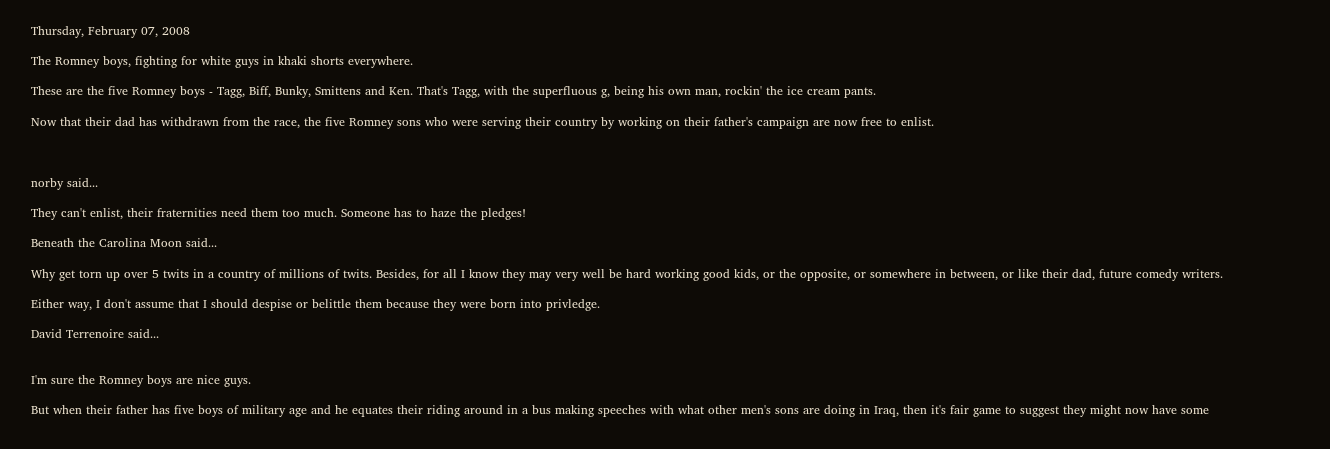Thursday, February 07, 2008

The Romney boys, fighting for white guys in khaki shorts everywhere.

These are the five Romney boys - Tagg, Biff, Bunky, Smittens and Ken. That's Tagg, with the superfluous g, being his own man, rockin' the ice cream pants.

Now that their dad has withdrawn from the race, the five Romney sons who were serving their country by working on their father's campaign are now free to enlist.



norby said...

They can't enlist, their fraternities need them too much. Someone has to haze the pledges!

Beneath the Carolina Moon said...

Why get torn up over 5 twits in a country of millions of twits. Besides, for all I know they may very well be hard working good kids, or the opposite, or somewhere in between, or like their dad, future comedy writers.

Either way, I don't assume that I should despise or belittle them because they were born into privledge.

David Terrenoire said...


I'm sure the Romney boys are nice guys.

But when their father has five boys of military age and he equates their riding around in a bus making speeches with what other men's sons are doing in Iraq, then it's fair game to suggest they might now have some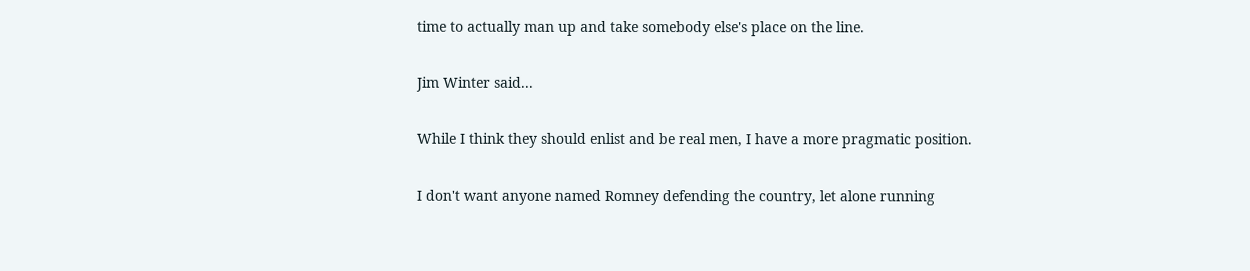time to actually man up and take somebody else's place on the line.

Jim Winter said...

While I think they should enlist and be real men, I have a more pragmatic position.

I don't want anyone named Romney defending the country, let alone running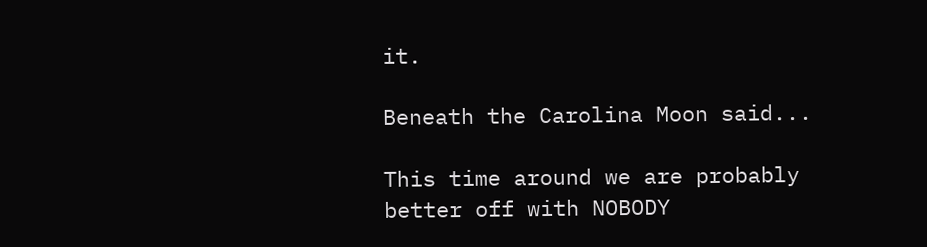it.

Beneath the Carolina Moon said...

This time around we are probably better off with NOBODY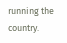running the country.